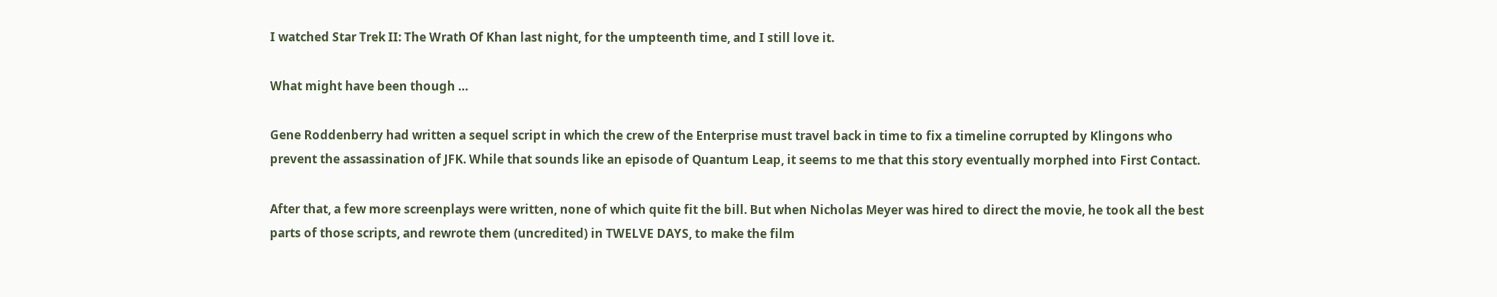I watched Star Trek II: The Wrath Of Khan last night, for the umpteenth time, and I still love it.

What might have been though …

Gene Roddenberry had written a sequel script in which the crew of the Enterprise must travel back in time to fix a timeline corrupted by Klingons who prevent the assassination of JFK. While that sounds like an episode of Quantum Leap, it seems to me that this story eventually morphed into First Contact.

After that, a few more screenplays were written, none of which quite fit the bill. But when Nicholas Meyer was hired to direct the movie, he took all the best parts of those scripts, and rewrote them (uncredited) in TWELVE DAYS, to make the film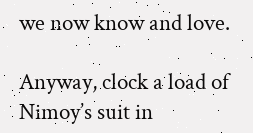we now know and love.

Anyway, clock a load of Nimoy’s suit in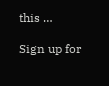this …

Sign up for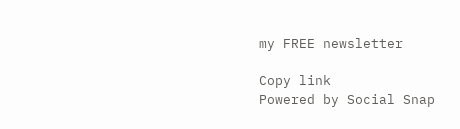my FREE newsletter

Copy link
Powered by Social Snap